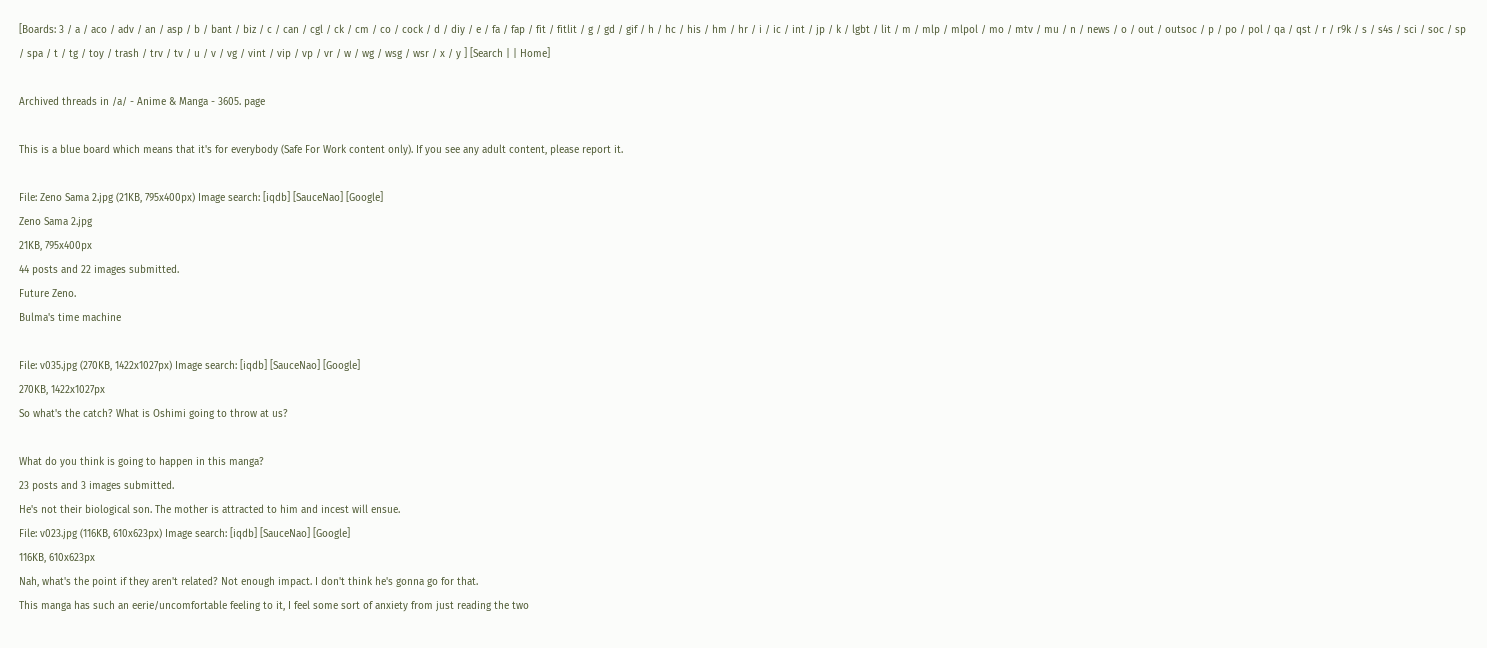[Boards: 3 / a / aco / adv / an / asp / b / bant / biz / c / can / cgl / ck / cm / co / cock / d / diy / e / fa / fap / fit / fitlit / g / gd / gif / h / hc / his / hm / hr / i / ic / int / jp / k / lgbt / lit / m / mlp / mlpol / mo / mtv / mu / n / news / o / out / outsoc / p / po / pol / qa / qst / r / r9k / s / s4s / sci / soc / sp / spa / t / tg / toy / trash / trv / tv / u / v / vg / vint / vip / vp / vr / w / wg / wsg / wsr / x / y ] [Search | | Home]

Archived threads in /a/ - Anime & Manga - 3605. page

This is a blue board which means that it's for everybody (Safe For Work content only). If you see any adult content, please report it.

File: Zeno Sama 2.jpg (21KB, 795x400px) Image search: [iqdb] [SauceNao] [Google]
Zeno Sama 2.jpg
21KB, 795x400px
44 posts and 22 images submitted.
Future Zeno.
Bulma's time machine

File: v035.jpg (270KB, 1422x1027px) Image search: [iqdb] [SauceNao] [Google]
270KB, 1422x1027px
So what's the catch? What is Oshimi going to throw at us?

What do you think is going to happen in this manga?
23 posts and 3 images submitted.
He's not their biological son. The mother is attracted to him and incest will ensue.
File: v023.jpg (116KB, 610x623px) Image search: [iqdb] [SauceNao] [Google]
116KB, 610x623px
Nah, what's the point if they aren't related? Not enough impact. I don't think he's gonna go for that.
This manga has such an eerie/uncomfortable feeling to it, I feel some sort of anxiety from just reading the two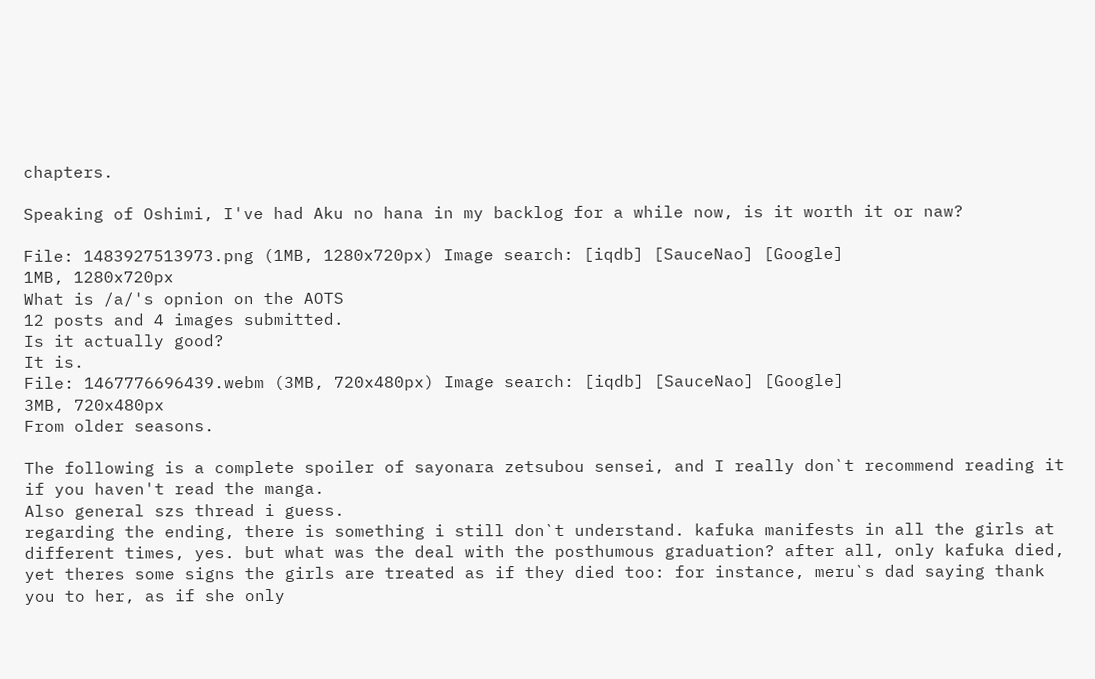chapters.

Speaking of Oshimi, I've had Aku no hana in my backlog for a while now, is it worth it or naw?

File: 1483927513973.png (1MB, 1280x720px) Image search: [iqdb] [SauceNao] [Google]
1MB, 1280x720px
What is /a/'s opnion on the AOTS
12 posts and 4 images submitted.
Is it actually good?
It is.
File: 1467776696439.webm (3MB, 720x480px) Image search: [iqdb] [SauceNao] [Google]
3MB, 720x480px
From older seasons.

The following is a complete spoiler of sayonara zetsubou sensei, and I really don`t recommend reading it if you haven't read the manga.
Also general szs thread i guess.
regarding the ending, there is something i still don`t understand. kafuka manifests in all the girls at different times, yes. but what was the deal with the posthumous graduation? after all, only kafuka died, yet theres some signs the girls are treated as if they died too: for instance, meru`s dad saying thank you to her, as if she only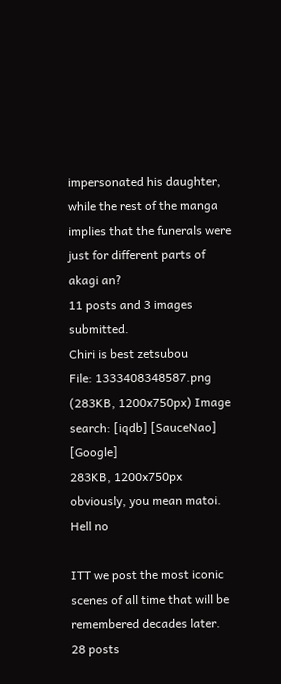impersonated his daughter, while the rest of the manga implies that the funerals were just for different parts of akagi an?
11 posts and 3 images submitted.
Chiri is best zetsubou
File: 1333408348587.png (283KB, 1200x750px) Image search: [iqdb] [SauceNao] [Google]
283KB, 1200x750px
obviously, you mean matoi.
Hell no

ITT we post the most iconic scenes of all time that will be remembered decades later.
28 posts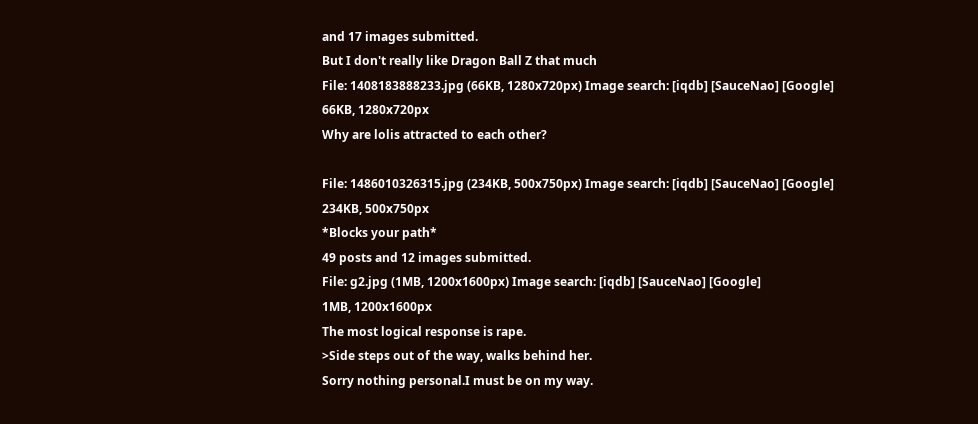and 17 images submitted.
But I don't really like Dragon Ball Z that much
File: 1408183888233.jpg (66KB, 1280x720px) Image search: [iqdb] [SauceNao] [Google]
66KB, 1280x720px
Why are lolis attracted to each other?

File: 1486010326315.jpg (234KB, 500x750px) Image search: [iqdb] [SauceNao] [Google]
234KB, 500x750px
*Blocks your path*
49 posts and 12 images submitted.
File: g2.jpg (1MB, 1200x1600px) Image search: [iqdb] [SauceNao] [Google]
1MB, 1200x1600px
The most logical response is rape.
>Side steps out of the way, walks behind her.
Sorry nothing personal.I must be on my way.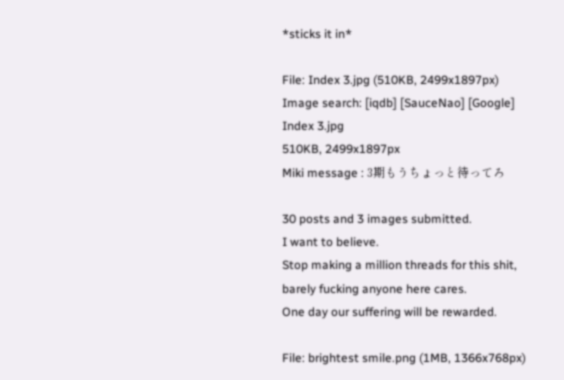*sticks it in*

File: Index 3.jpg (510KB, 2499x1897px) Image search: [iqdb] [SauceNao] [Google]
Index 3.jpg
510KB, 2499x1897px
Miki message : 3期もうちょっと待ってろ

30 posts and 3 images submitted.
I want to believe.
Stop making a million threads for this shit, barely fucking anyone here cares.
One day our suffering will be rewarded.

File: brightest smile.png (1MB, 1366x768px)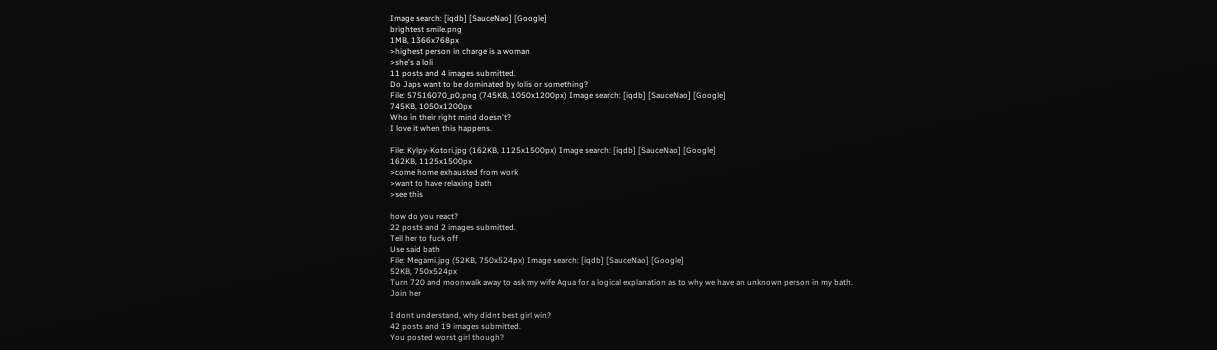Image search: [iqdb] [SauceNao] [Google]
brightest smile.png
1MB, 1366x768px
>highest person in charge is a woman
>she's a loli
11 posts and 4 images submitted.
Do Japs want to be dominated by lolis or something?
File: 57516070_p0.png (745KB, 1050x1200px) Image search: [iqdb] [SauceNao] [Google]
745KB, 1050x1200px
Who in their right mind doesn't?
I love it when this happens.

File: Kylpy-Kotori.jpg (162KB, 1125x1500px) Image search: [iqdb] [SauceNao] [Google]
162KB, 1125x1500px
>come home exhausted from work
>want to have relaxing bath
>see this

how do you react?
22 posts and 2 images submitted.
Tell her to fuck off
Use said bath
File: Megami.jpg (52KB, 750x524px) Image search: [iqdb] [SauceNao] [Google]
52KB, 750x524px
Turn 720 and moonwalk away to ask my wife Aqua for a logical explanation as to why we have an unknown person in my bath.
Join her

I dont understand, why didnt best girl win?
42 posts and 19 images submitted.
You posted worst girl though?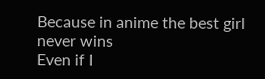Because in anime the best girl never wins
Even if I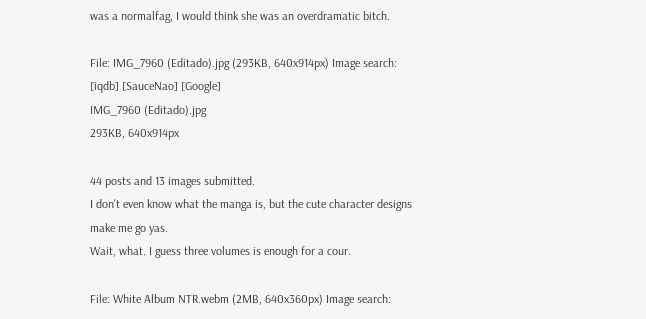was a normalfag, I would think she was an overdramatic bitch.

File: IMG_7960 (Editado).jpg (293KB, 640x914px) Image search: [iqdb] [SauceNao] [Google]
IMG_7960 (Editado).jpg
293KB, 640x914px

44 posts and 13 images submitted.
I don't even know what the manga is, but the cute character designs make me go yas.
Wait, what. I guess three volumes is enough for a cour.

File: White Album NTR.webm (2MB, 640x360px) Image search: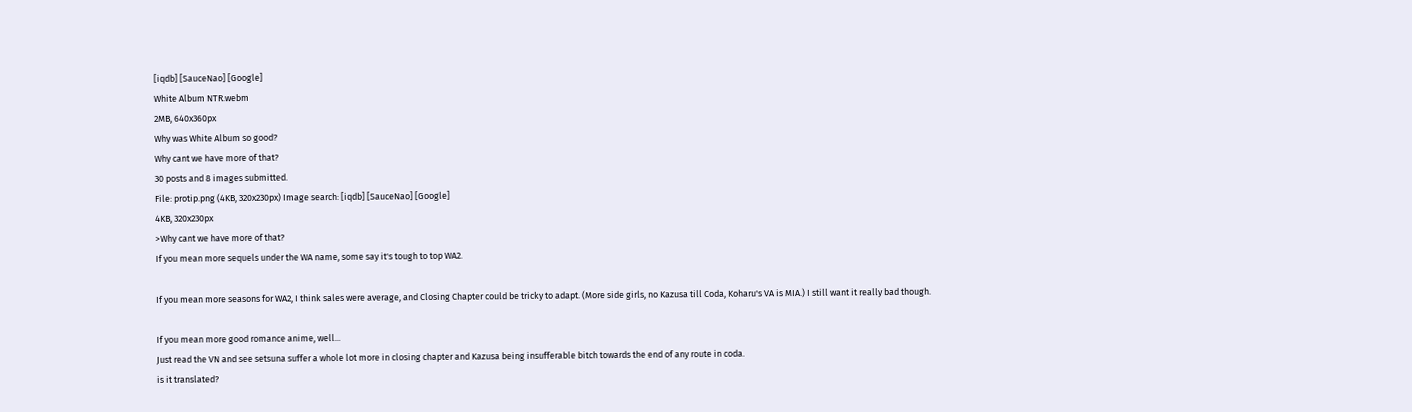[iqdb] [SauceNao] [Google]
White Album NTR.webm
2MB, 640x360px
Why was White Album so good?
Why cant we have more of that?
30 posts and 8 images submitted.
File: protip.png (4KB, 320x230px) Image search: [iqdb] [SauceNao] [Google]
4KB, 320x230px
>Why cant we have more of that?
If you mean more sequels under the WA name, some say it's tough to top WA2.

If you mean more seasons for WA2, I think sales were average, and Closing Chapter could be tricky to adapt. (More side girls, no Kazusa till Coda, Koharu's VA is MIA.) I still want it really bad though.

If you mean more good romance anime, well...
Just read the VN and see setsuna suffer a whole lot more in closing chapter and Kazusa being insufferable bitch towards the end of any route in coda.
is it translated?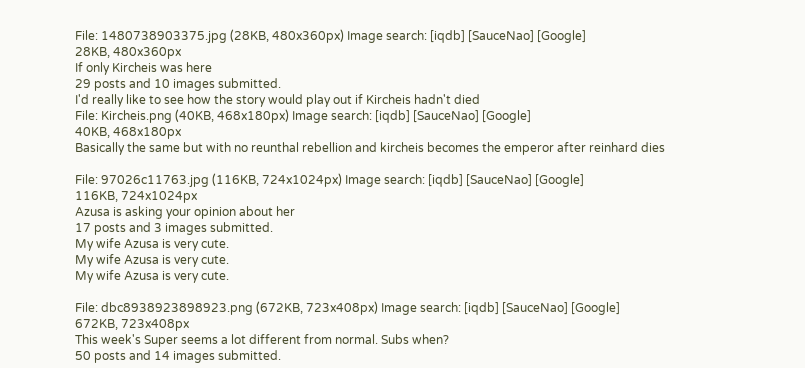File: 1480738903375.jpg (28KB, 480x360px) Image search: [iqdb] [SauceNao] [Google]
28KB, 480x360px
If only Kircheis was here
29 posts and 10 images submitted.
I'd really like to see how the story would play out if Kircheis hadn't died
File: Kircheis.png (40KB, 468x180px) Image search: [iqdb] [SauceNao] [Google]
40KB, 468x180px
Basically the same but with no reunthal rebellion and kircheis becomes the emperor after reinhard dies

File: 97026c11763.jpg (116KB, 724x1024px) Image search: [iqdb] [SauceNao] [Google]
116KB, 724x1024px
Azusa is asking your opinion about her
17 posts and 3 images submitted.
My wife Azusa is very cute.
My wife Azusa is very cute.
My wife Azusa is very cute.

File: dbc8938923898923.png (672KB, 723x408px) Image search: [iqdb] [SauceNao] [Google]
672KB, 723x408px
This week's Super seems a lot different from normal. Subs when?
50 posts and 14 images submitted.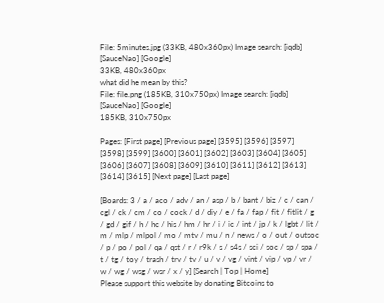File: 5minutes.jpg (33KB, 480x360px) Image search: [iqdb] [SauceNao] [Google]
33KB, 480x360px
what did he mean by this?
File: file.png (185KB, 310x750px) Image search: [iqdb] [SauceNao] [Google]
185KB, 310x750px

Pages: [First page] [Previous page] [3595] [3596] [3597] [3598] [3599] [3600] [3601] [3602] [3603] [3604] [3605] [3606] [3607] [3608] [3609] [3610] [3611] [3612] [3613] [3614] [3615] [Next page] [Last page]

[Boards: 3 / a / aco / adv / an / asp / b / bant / biz / c / can / cgl / ck / cm / co / cock / d / diy / e / fa / fap / fit / fitlit / g / gd / gif / h / hc / his / hm / hr / i / ic / int / jp / k / lgbt / lit / m / mlp / mlpol / mo / mtv / mu / n / news / o / out / outsoc / p / po / pol / qa / qst / r / r9k / s / s4s / sci / soc / sp / spa / t / tg / toy / trash / trv / tv / u / v / vg / vint / vip / vp / vr / w / wg / wsg / wsr / x / y] [Search | Top | Home]
Please support this website by donating Bitcoins to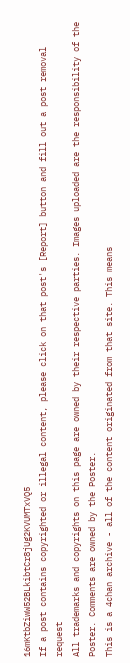16mKtbZiwW52BLkibtCr8jUg2KVUMTxVQ5
If a post contains copyrighted or illegal content, please click on that post's [Report] button and fill out a post removal request
All trademarks and copyrights on this page are owned by their respective parties. Images uploaded are the responsibility of the Poster. Comments are owned by the Poster.
This is a 4chan archive - all of the content originated from that site. This means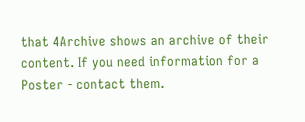that 4Archive shows an archive of their content. If you need information for a Poster - contact them.